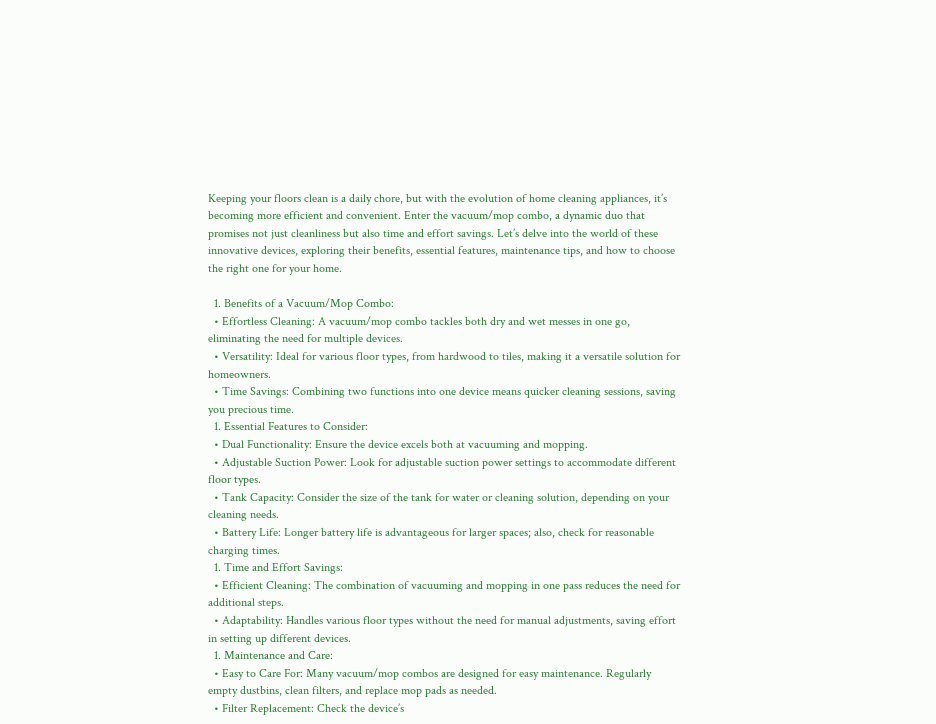Keeping your floors clean is a daily chore, but with the evolution of home cleaning appliances, it’s becoming more efficient and convenient. Enter the vacuum/mop combo, a dynamic duo that promises not just cleanliness but also time and effort savings. Let’s delve into the world of these innovative devices, exploring their benefits, essential features, maintenance tips, and how to choose the right one for your home.

  1. Benefits of a Vacuum/Mop Combo:
  • Effortless Cleaning: A vacuum/mop combo tackles both dry and wet messes in one go, eliminating the need for multiple devices.
  • Versatility: Ideal for various floor types, from hardwood to tiles, making it a versatile solution for homeowners.
  • Time Savings: Combining two functions into one device means quicker cleaning sessions, saving you precious time.
  1. Essential Features to Consider:
  • Dual Functionality: Ensure the device excels both at vacuuming and mopping.
  • Adjustable Suction Power: Look for adjustable suction power settings to accommodate different floor types.
  • Tank Capacity: Consider the size of the tank for water or cleaning solution, depending on your cleaning needs.
  • Battery Life: Longer battery life is advantageous for larger spaces; also, check for reasonable charging times.
  1. Time and Effort Savings:
  • Efficient Cleaning: The combination of vacuuming and mopping in one pass reduces the need for additional steps.
  • Adaptability: Handles various floor types without the need for manual adjustments, saving effort in setting up different devices.
  1. Maintenance and Care:
  • Easy to Care For: Many vacuum/mop combos are designed for easy maintenance. Regularly empty dustbins, clean filters, and replace mop pads as needed.
  • Filter Replacement: Check the device’s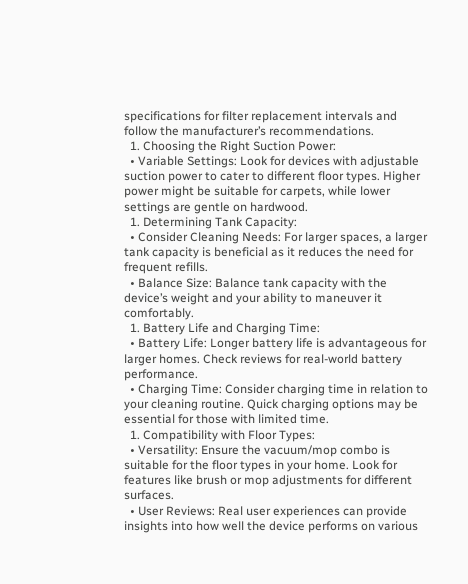specifications for filter replacement intervals and follow the manufacturer’s recommendations.
  1. Choosing the Right Suction Power:
  • Variable Settings: Look for devices with adjustable suction power to cater to different floor types. Higher power might be suitable for carpets, while lower settings are gentle on hardwood.
  1. Determining Tank Capacity:
  • Consider Cleaning Needs: For larger spaces, a larger tank capacity is beneficial as it reduces the need for frequent refills.
  • Balance Size: Balance tank capacity with the device’s weight and your ability to maneuver it comfortably.
  1. Battery Life and Charging Time:
  • Battery Life: Longer battery life is advantageous for larger homes. Check reviews for real-world battery performance.
  • Charging Time: Consider charging time in relation to your cleaning routine. Quick charging options may be essential for those with limited time.
  1. Compatibility with Floor Types:
  • Versatility: Ensure the vacuum/mop combo is suitable for the floor types in your home. Look for features like brush or mop adjustments for different surfaces.
  • User Reviews: Real user experiences can provide insights into how well the device performs on various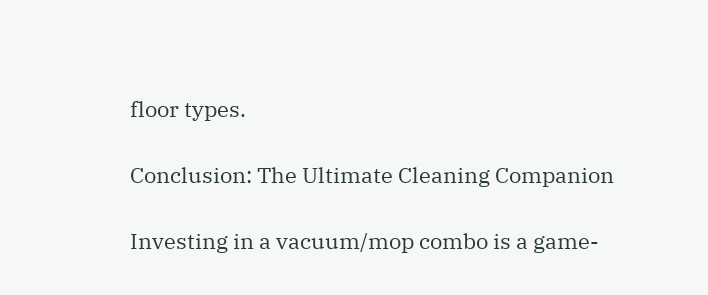floor types.

Conclusion: The Ultimate Cleaning Companion

Investing in a vacuum/mop combo is a game-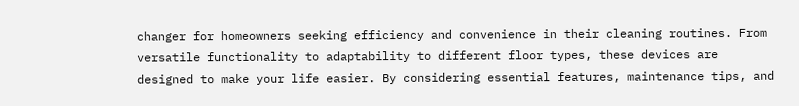changer for homeowners seeking efficiency and convenience in their cleaning routines. From versatile functionality to adaptability to different floor types, these devices are designed to make your life easier. By considering essential features, maintenance tips, and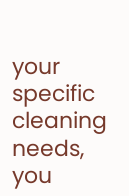your specific cleaning needs, you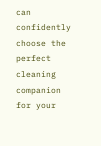can confidently choose the perfect cleaning companion for your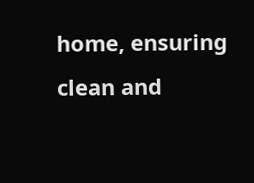home, ensuring clean and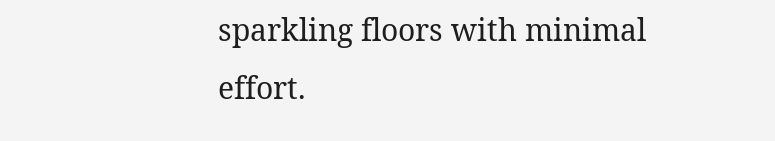sparkling floors with minimal effort.